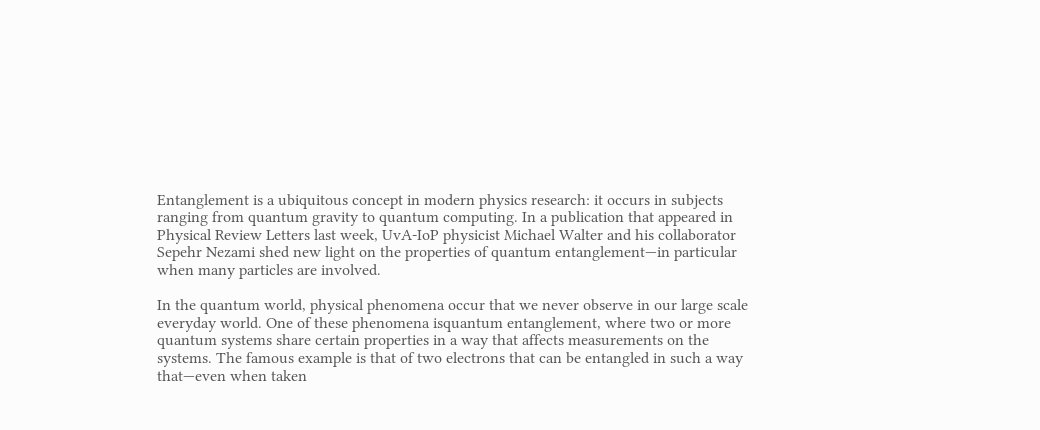Entanglement is a ubiquitous concept in modern physics research: it occurs in subjects ranging from quantum gravity to quantum computing. In a publication that appeared in Physical Review Letters last week, UvA-IoP physicist Michael Walter and his collaborator Sepehr Nezami shed new light on the properties of quantum entanglement—in particular when many particles are involved.

In the quantum world, physical phenomena occur that we never observe in our large scale everyday world. One of these phenomena isquantum entanglement, where two or more quantum systems share certain properties in a way that affects measurements on the systems. The famous example is that of two electrons that can be entangled in such a way that—even when taken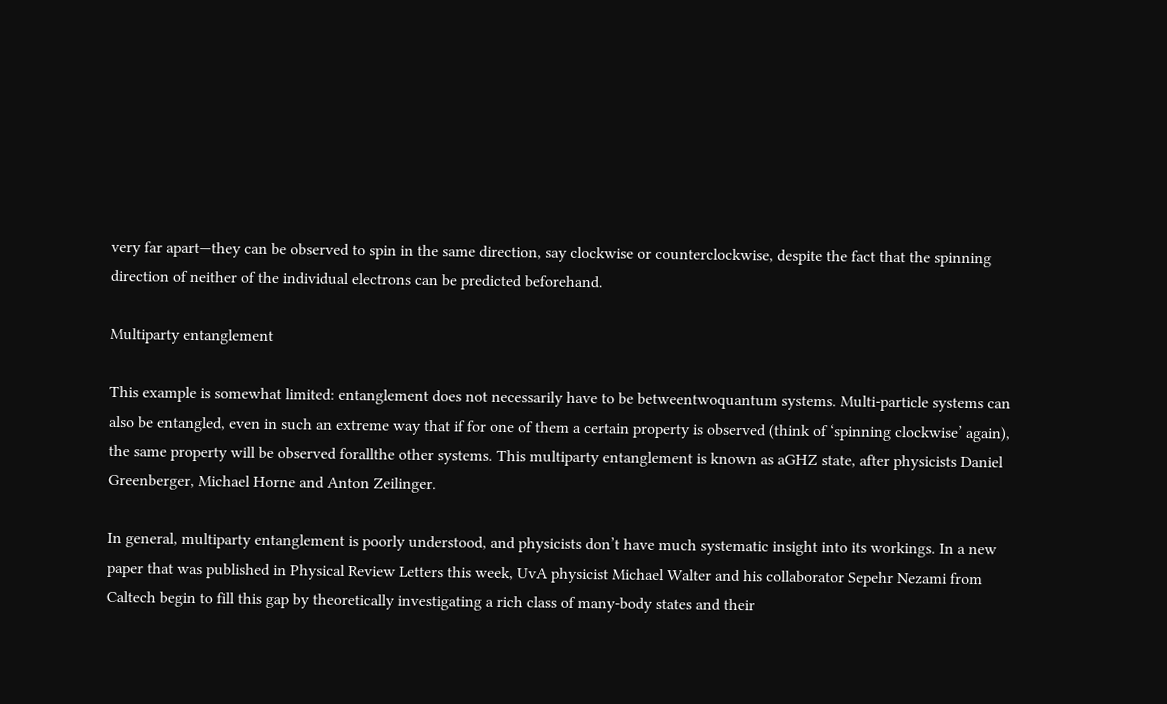very far apart—they can be observed to spin in the same direction, say clockwise or counterclockwise, despite the fact that the spinning direction of neither of the individual electrons can be predicted beforehand.

Multiparty entanglement

This example is somewhat limited: entanglement does not necessarily have to be betweentwoquantum systems. Multi-particle systems can also be entangled, even in such an extreme way that if for one of them a certain property is observed (think of ‘spinning clockwise’ again), the same property will be observed forallthe other systems. This multiparty entanglement is known as aGHZ state, after physicists Daniel Greenberger, Michael Horne and Anton Zeilinger.

In general, multiparty entanglement is poorly understood, and physicists don’t have much systematic insight into its workings. In a new paper that was published in Physical Review Letters this week, UvA physicist Michael Walter and his collaborator Sepehr Nezami from Caltech begin to fill this gap by theoretically investigating a rich class of many-body states and their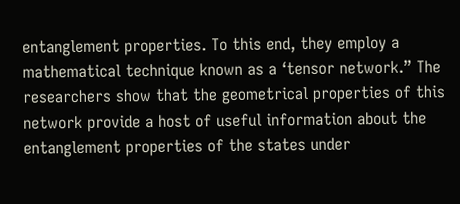entanglement properties. To this end, they employ a mathematical technique known as a ‘tensor network.” The researchers show that the geometrical properties of this network provide a host of useful information about the entanglement properties of the states under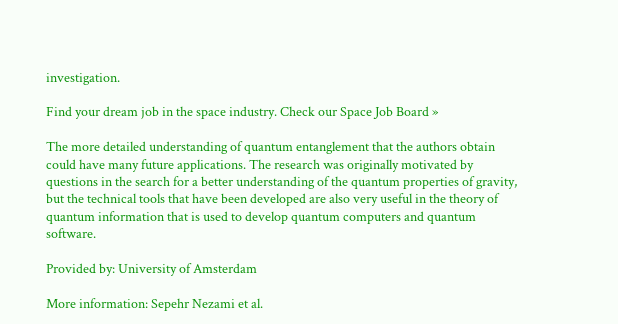investigation.

Find your dream job in the space industry. Check our Space Job Board »

The more detailed understanding of quantum entanglement that the authors obtain could have many future applications. The research was originally motivated by questions in the search for a better understanding of the quantum properties of gravity, but the technical tools that have been developed are also very useful in the theory of quantum information that is used to develop quantum computers and quantum software.

Provided by: University of Amsterdam

More information: Sepehr Nezami et al.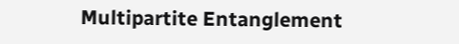Multipartite Entanglement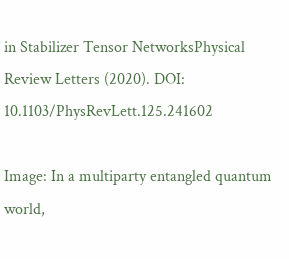in Stabilizer Tensor NetworksPhysical Review Letters (2020). DOI: 10.1103/PhysRevLett.125.241602

Image: In a multiparty entangled quantum world,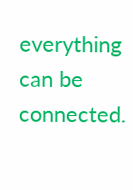everything can be connected.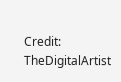Credit: TheDigitalArtist